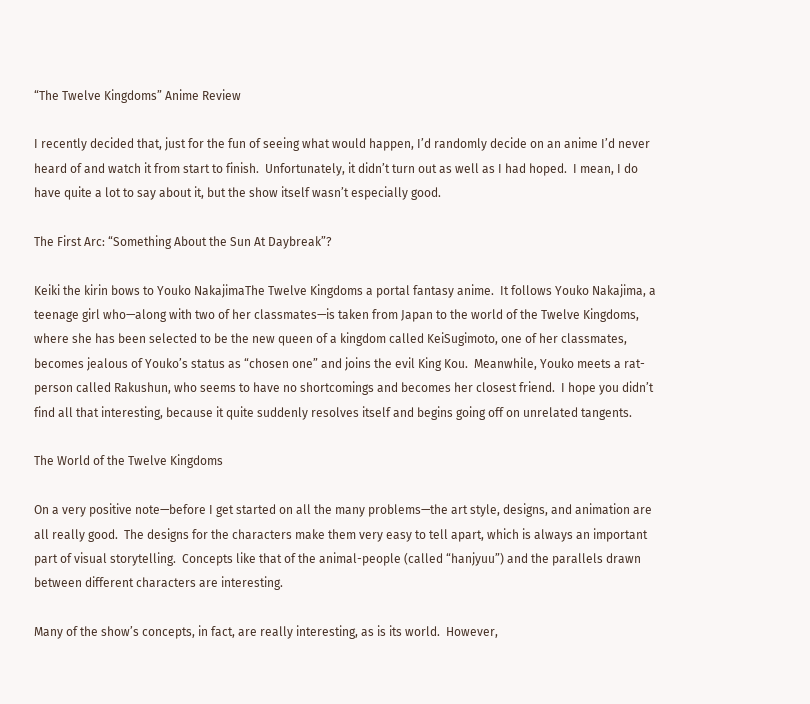“The Twelve Kingdoms” Anime Review

I recently decided that, just for the fun of seeing what would happen, I’d randomly decide on an anime I’d never heard of and watch it from start to finish.  Unfortunately, it didn’t turn out as well as I had hoped.  I mean, I do have quite a lot to say about it, but the show itself wasn’t especially good.

The First Arc: “Something About the Sun At Daybreak”?

Keiki the kirin bows to Youko NakajimaThe Twelve Kingdoms a portal fantasy anime.  It follows Youko Nakajima, a teenage girl who—along with two of her classmates—is taken from Japan to the world of the Twelve Kingdoms, where she has been selected to be the new queen of a kingdom called KeiSugimoto, one of her classmates, becomes jealous of Youko’s status as “chosen one” and joins the evil King Kou.  Meanwhile, Youko meets a rat-person called Rakushun, who seems to have no shortcomings and becomes her closest friend.  I hope you didn’t find all that interesting, because it quite suddenly resolves itself and begins going off on unrelated tangents.

The World of the Twelve Kingdoms

On a very positive note—before I get started on all the many problems—the art style, designs, and animation are all really good.  The designs for the characters make them very easy to tell apart, which is always an important part of visual storytelling.  Concepts like that of the animal-people (called “hanjyuu”) and the parallels drawn between different characters are interesting.

Many of the show’s concepts, in fact, are really interesting, as is its world.  However,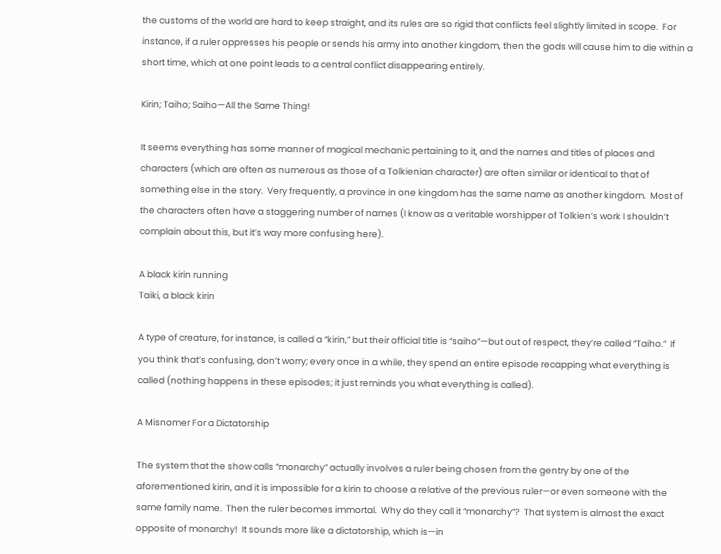the customs of the world are hard to keep straight, and its rules are so rigid that conflicts feel slightly limited in scope.  For instance, if a ruler oppresses his people or sends his army into another kingdom, then the gods will cause him to die within a short time, which at one point leads to a central conflict disappearing entirely.

Kirin; Taiho; Saiho—All the Same Thing!

It seems everything has some manner of magical mechanic pertaining to it, and the names and titles of places and characters (which are often as numerous as those of a Tolkienian character) are often similar or identical to that of something else in the story.  Very frequently, a province in one kingdom has the same name as another kingdom.  Most of the characters often have a staggering number of names (I know as a veritable worshipper of Tolkien’s work I shouldn’t complain about this, but it’s way more confusing here).

A black kirin running
Taiki, a black kirin

A type of creature, for instance, is called a “kirin,” but their official title is “saiho”—but out of respect, they’re called “Taiho.”  If you think that’s confusing, don’t worry; every once in a while, they spend an entire episode recapping what everything is called (nothing happens in these episodes; it just reminds you what everything is called).

A Misnomer For a Dictatorship

The system that the show calls “monarchy” actually involves a ruler being chosen from the gentry by one of the aforementioned kirin, and it is impossible for a kirin to choose a relative of the previous ruler—or even someone with the same family name.  Then the ruler becomes immortal.  Why do they call it “monarchy”?  That system is almost the exact opposite of monarchy!  It sounds more like a dictatorship, which is—in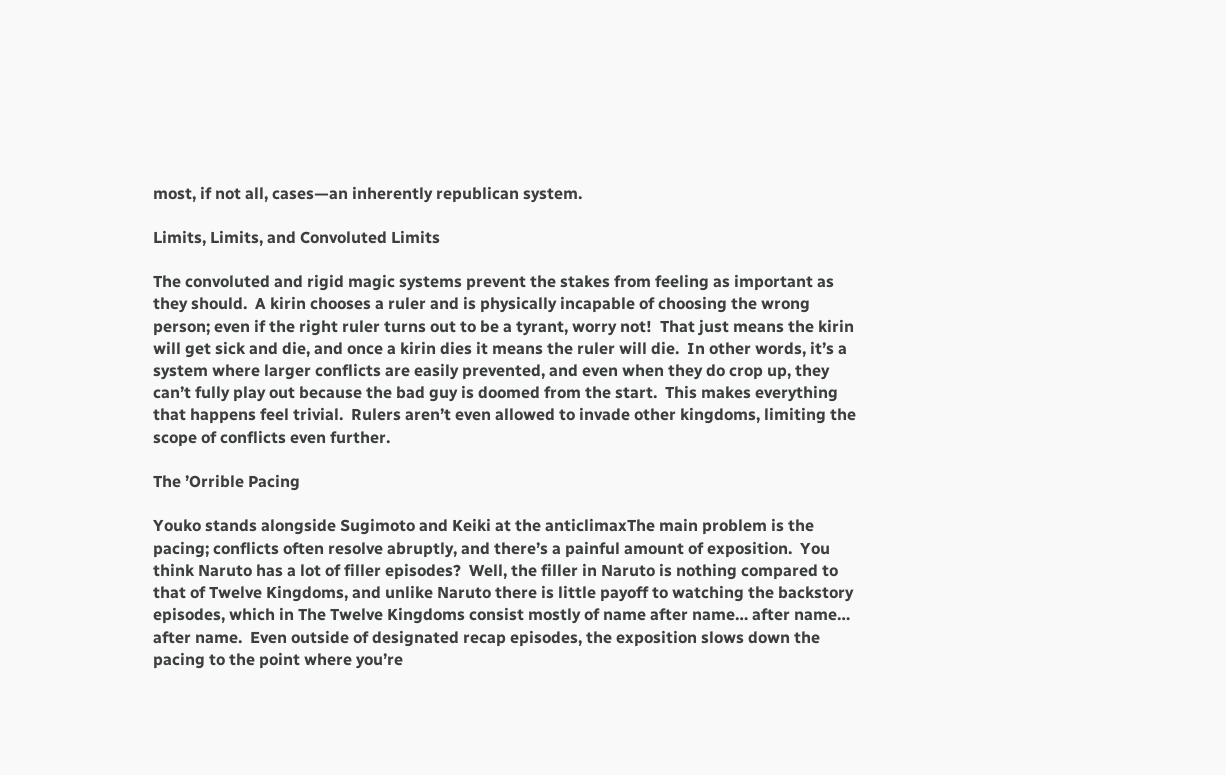most, if not all, cases—an inherently republican system.

Limits, Limits, and Convoluted Limits

The convoluted and rigid magic systems prevent the stakes from feeling as important as they should.  A kirin chooses a ruler and is physically incapable of choosing the wrong person; even if the right ruler turns out to be a tyrant, worry not!  That just means the kirin will get sick and die, and once a kirin dies it means the ruler will die.  In other words, it’s a system where larger conflicts are easily prevented, and even when they do crop up, they can’t fully play out because the bad guy is doomed from the start.  This makes everything that happens feel trivial.  Rulers aren’t even allowed to invade other kingdoms, limiting the scope of conflicts even further.

The ’Orrible Pacing

Youko stands alongside Sugimoto and Keiki at the anticlimaxThe main problem is the pacing; conflicts often resolve abruptly, and there’s a painful amount of exposition.  You think Naruto has a lot of filler episodes?  Well, the filler in Naruto is nothing compared to that of Twelve Kingdoms, and unlike Naruto there is little payoff to watching the backstory episodes, which in The Twelve Kingdoms consist mostly of name after name… after name… after name.  Even outside of designated recap episodes, the exposition slows down the pacing to the point where you’re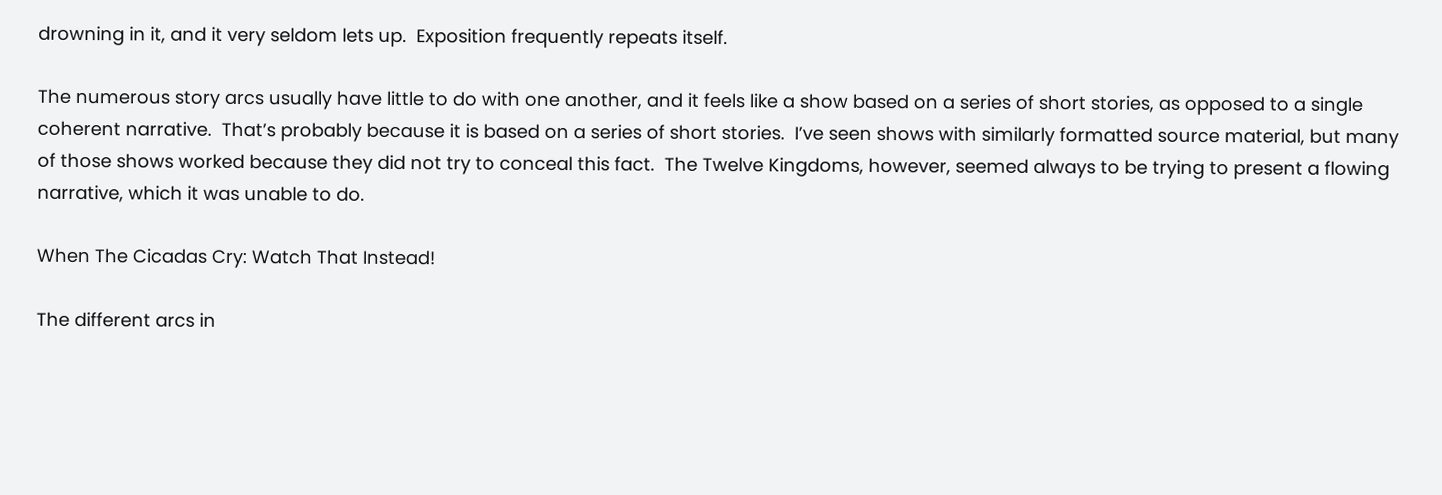drowning in it, and it very seldom lets up.  Exposition frequently repeats itself.

The numerous story arcs usually have little to do with one another, and it feels like a show based on a series of short stories, as opposed to a single coherent narrative.  That’s probably because it is based on a series of short stories.  I’ve seen shows with similarly formatted source material, but many of those shows worked because they did not try to conceal this fact.  The Twelve Kingdoms, however, seemed always to be trying to present a flowing narrative, which it was unable to do.

When The Cicadas Cry: Watch That Instead!

The different arcs in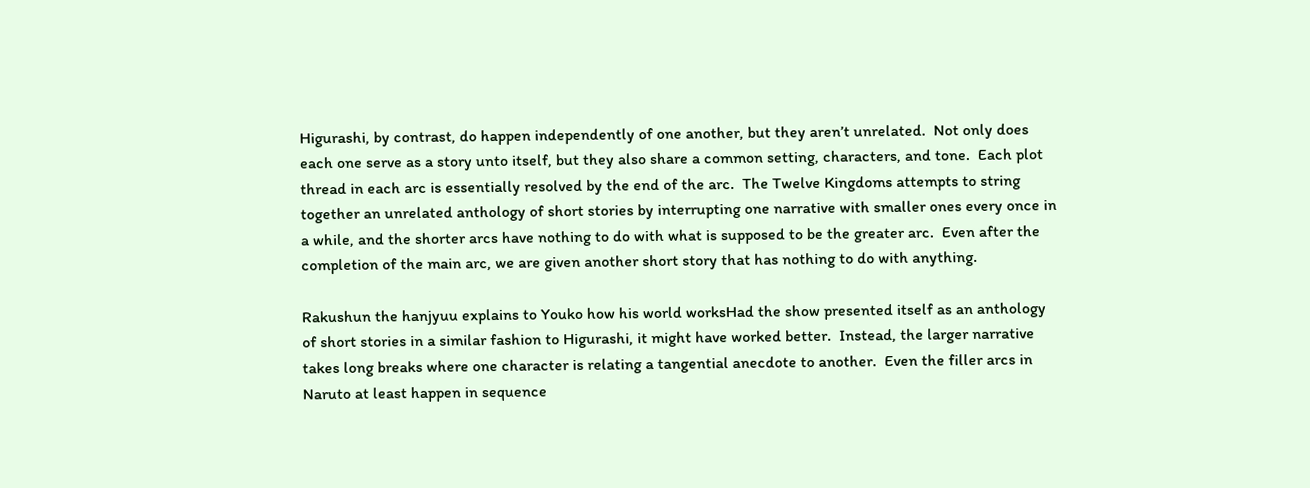Higurashi, by contrast, do happen independently of one another, but they aren’t unrelated.  Not only does each one serve as a story unto itself, but they also share a common setting, characters, and tone.  Each plot thread in each arc is essentially resolved by the end of the arc.  The Twelve Kingdoms attempts to string together an unrelated anthology of short stories by interrupting one narrative with smaller ones every once in a while, and the shorter arcs have nothing to do with what is supposed to be the greater arc.  Even after the completion of the main arc, we are given another short story that has nothing to do with anything.

Rakushun the hanjyuu explains to Youko how his world worksHad the show presented itself as an anthology of short stories in a similar fashion to Higurashi, it might have worked better.  Instead, the larger narrative takes long breaks where one character is relating a tangential anecdote to another.  Even the filler arcs in Naruto at least happen in sequence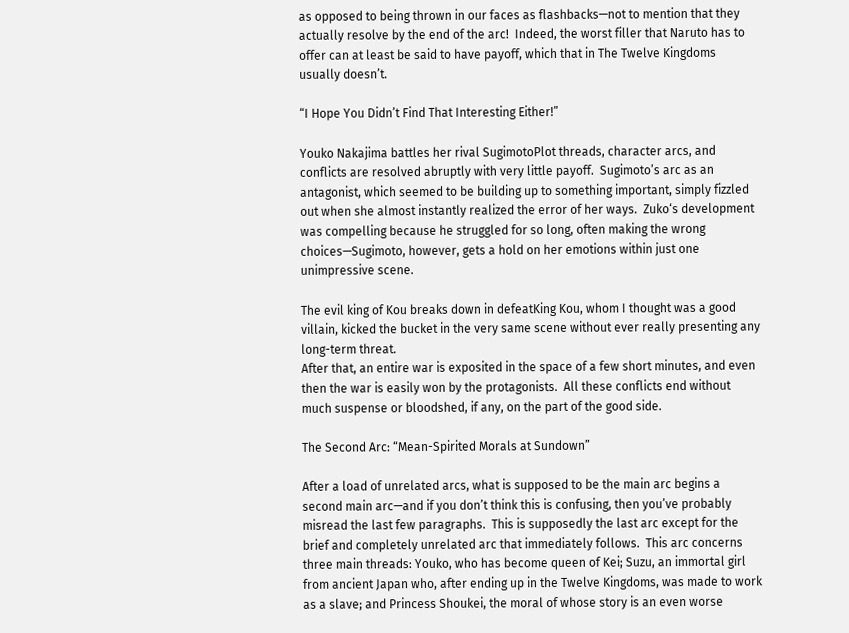as opposed to being thrown in our faces as flashbacks—not to mention that they actually resolve by the end of the arc!  Indeed, the worst filler that Naruto has to offer can at least be said to have payoff, which that in The Twelve Kingdoms usually doesn’t.

“I Hope You Didn’t Find That Interesting Either!”

Youko Nakajima battles her rival SugimotoPlot threads, character arcs, and conflicts are resolved abruptly with very little payoff.  Sugimoto’s arc as an antagonist, which seemed to be building up to something important, simply fizzled out when she almost instantly realized the error of her ways.  Zuko‘s development was compelling because he struggled for so long, often making the wrong choices—Sugimoto, however, gets a hold on her emotions within just one unimpressive scene.

The evil king of Kou breaks down in defeatKing Kou, whom I thought was a good villain, kicked the bucket in the very same scene without ever really presenting any long-term threat.
After that, an entire war is exposited in the space of a few short minutes, and even then the war is easily won by the protagonists.  All these conflicts end without much suspense or bloodshed, if any, on the part of the good side.

The Second Arc: “Mean-Spirited Morals at Sundown”

After a load of unrelated arcs, what is supposed to be the main arc begins a second main arc—and if you don’t think this is confusing, then you’ve probably misread the last few paragraphs.  This is supposedly the last arc except for the brief and completely unrelated arc that immediately follows.  This arc concerns three main threads: Youko, who has become queen of Kei; Suzu, an immortal girl from ancient Japan who, after ending up in the Twelve Kingdoms, was made to work as a slave; and Princess Shoukei, the moral of whose story is an even worse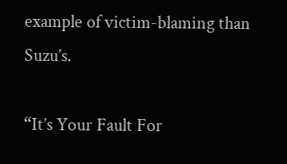example of victim-blaming than Suzu’s.

“It’s Your Fault For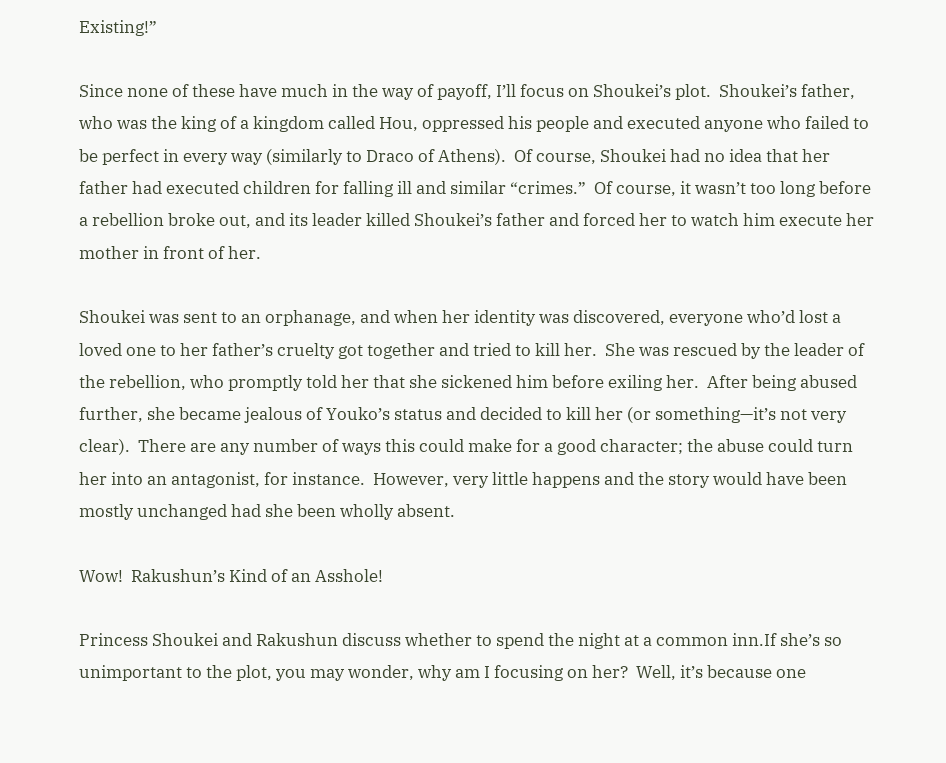Existing!”

Since none of these have much in the way of payoff, I’ll focus on Shoukei’s plot.  Shoukei’s father, who was the king of a kingdom called Hou, oppressed his people and executed anyone who failed to be perfect in every way (similarly to Draco of Athens).  Of course, Shoukei had no idea that her father had executed children for falling ill and similar “crimes.”  Of course, it wasn’t too long before a rebellion broke out, and its leader killed Shoukei’s father and forced her to watch him execute her mother in front of her.

Shoukei was sent to an orphanage, and when her identity was discovered, everyone who’d lost a loved one to her father’s cruelty got together and tried to kill her.  She was rescued by the leader of the rebellion, who promptly told her that she sickened him before exiling her.  After being abused further, she became jealous of Youko’s status and decided to kill her (or something—it’s not very clear).  There are any number of ways this could make for a good character; the abuse could turn her into an antagonist, for instance.  However, very little happens and the story would have been mostly unchanged had she been wholly absent.

Wow!  Rakushun’s Kind of an Asshole!

Princess Shoukei and Rakushun discuss whether to spend the night at a common inn.If she’s so unimportant to the plot, you may wonder, why am I focusing on her?  Well, it’s because one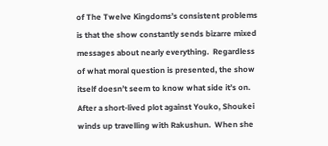of The Twelve Kingdoms’s consistent problems is that the show constantly sends bizarre mixed messages about nearly everything.  Regardless of what moral question is presented, the show itself doesn’t seem to know what side it’s on.  After a short-lived plot against Youko, Shoukei winds up travelling with Rakushun.  When she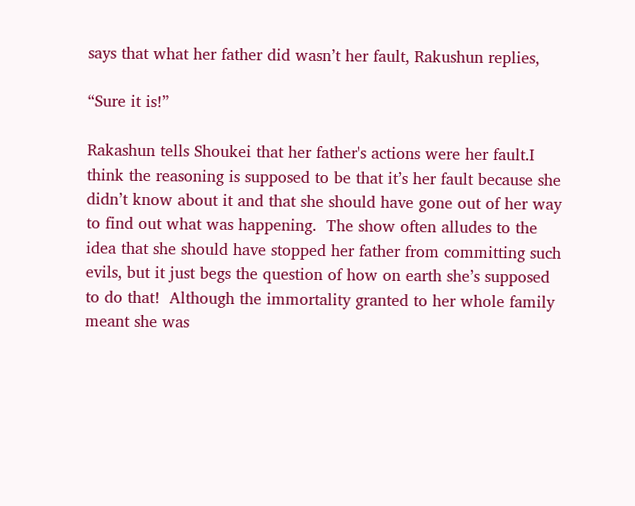says that what her father did wasn’t her fault, Rakushun replies,

“Sure it is!”

Rakashun tells Shoukei that her father's actions were her fault.I think the reasoning is supposed to be that it’s her fault because she didn’t know about it and that she should have gone out of her way to find out what was happening.  The show often alludes to the idea that she should have stopped her father from committing such evils, but it just begs the question of how on earth she’s supposed to do that!  Although the immortality granted to her whole family meant she was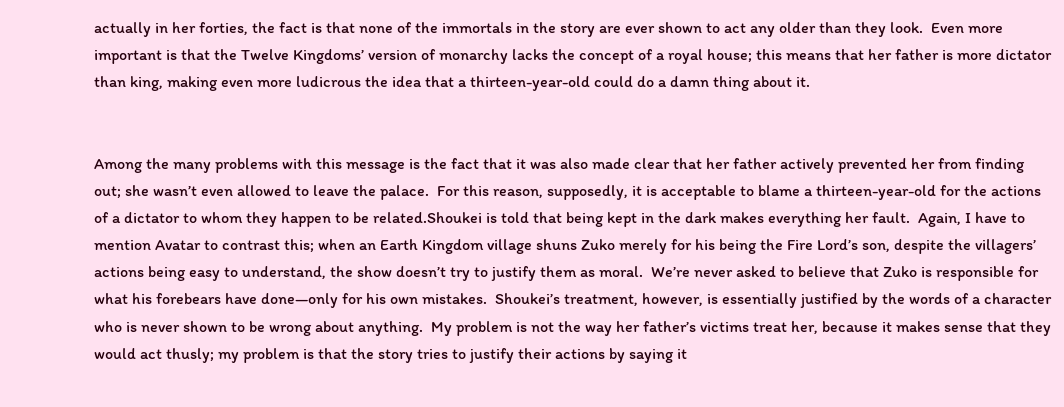actually in her forties, the fact is that none of the immortals in the story are ever shown to act any older than they look.  Even more important is that the Twelve Kingdoms’ version of monarchy lacks the concept of a royal house; this means that her father is more dictator than king, making even more ludicrous the idea that a thirteen-year-old could do a damn thing about it.


Among the many problems with this message is the fact that it was also made clear that her father actively prevented her from finding out; she wasn’t even allowed to leave the palace.  For this reason, supposedly, it is acceptable to blame a thirteen-year-old for the actions of a dictator to whom they happen to be related.Shoukei is told that being kept in the dark makes everything her fault.  Again, I have to mention Avatar to contrast this; when an Earth Kingdom village shuns Zuko merely for his being the Fire Lord’s son, despite the villagers’ actions being easy to understand, the show doesn’t try to justify them as moral.  We’re never asked to believe that Zuko is responsible for what his forebears have done—only for his own mistakes.  Shoukei’s treatment, however, is essentially justified by the words of a character who is never shown to be wrong about anything.  My problem is not the way her father’s victims treat her, because it makes sense that they would act thusly; my problem is that the story tries to justify their actions by saying it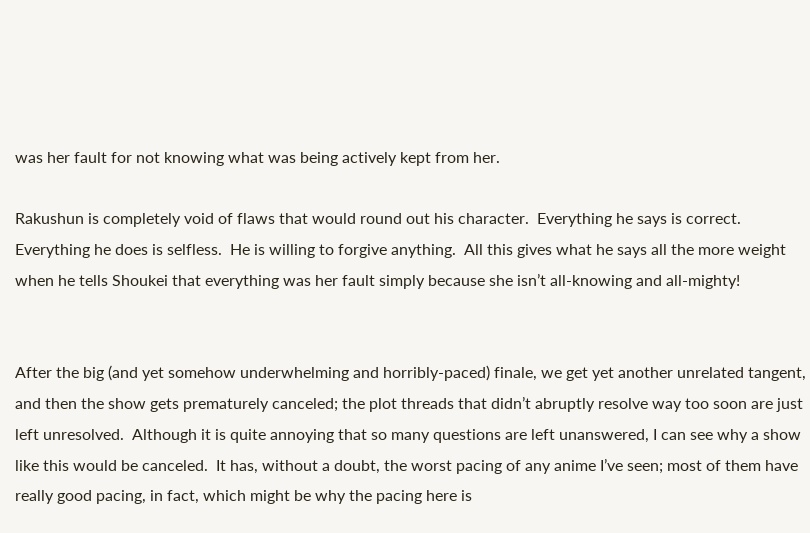was her fault for not knowing what was being actively kept from her.

Rakushun is completely void of flaws that would round out his character.  Everything he says is correct.  Everything he does is selfless.  He is willing to forgive anything.  All this gives what he says all the more weight when he tells Shoukei that everything was her fault simply because she isn’t all-knowing and all-mighty!


After the big (and yet somehow underwhelming and horribly-paced) finale, we get yet another unrelated tangent, and then the show gets prematurely canceled; the plot threads that didn’t abruptly resolve way too soon are just left unresolved.  Although it is quite annoying that so many questions are left unanswered, I can see why a show like this would be canceled.  It has, without a doubt, the worst pacing of any anime I’ve seen; most of them have really good pacing, in fact, which might be why the pacing here is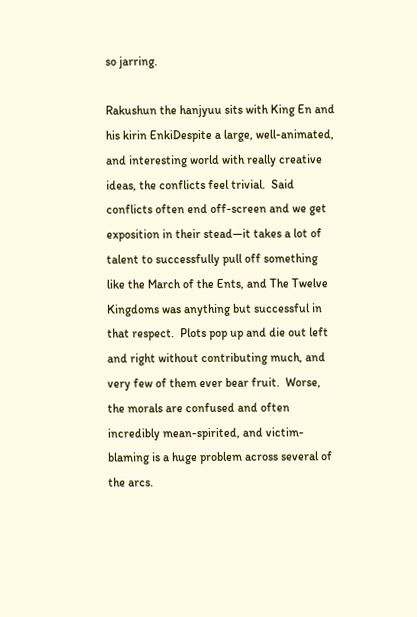so jarring.

Rakushun the hanjyuu sits with King En and his kirin EnkiDespite a large, well-animated, and interesting world with really creative ideas, the conflicts feel trivial.  Said conflicts often end off-screen and we get exposition in their stead—it takes a lot of talent to successfully pull off something like the March of the Ents, and The Twelve Kingdoms was anything but successful in that respect.  Plots pop up and die out left and right without contributing much, and very few of them ever bear fruit.  Worse, the morals are confused and often incredibly mean-spirited, and victim-blaming is a huge problem across several of the arcs.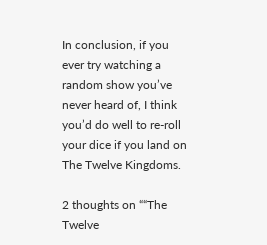In conclusion, if you ever try watching a random show you’ve never heard of, I think you’d do well to re-roll your dice if you land on The Twelve Kingdoms.

2 thoughts on ““The Twelve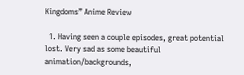Kingdoms” Anime Review

  1. Having seen a couple episodes, great potential lost. Very sad as some beautiful animation/backgrounds,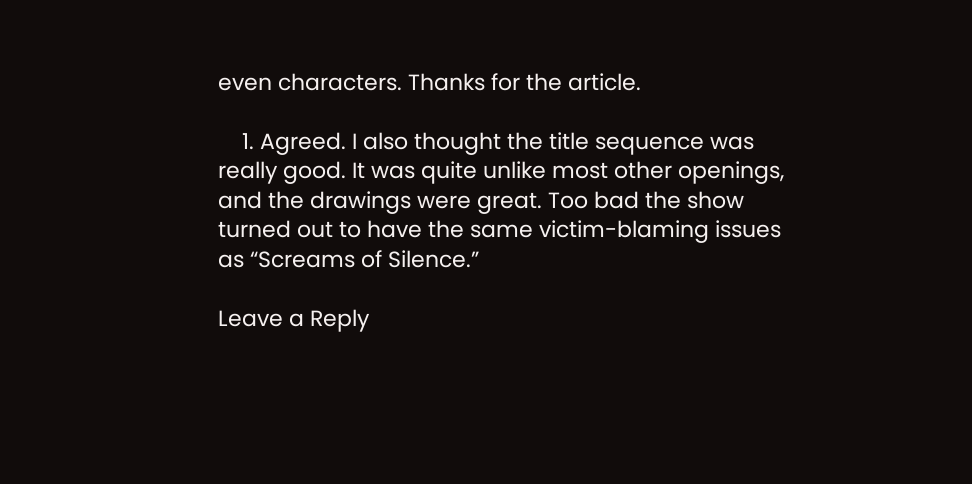even characters. Thanks for the article.

    1. Agreed. I also thought the title sequence was really good. It was quite unlike most other openings, and the drawings were great. Too bad the show turned out to have the same victim-blaming issues as “Screams of Silence.”

Leave a Reply